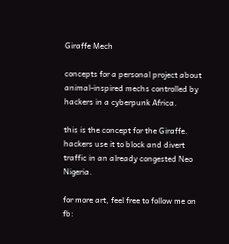Giraffe Mech

concepts for a personal project about animal-inspired mechs controlled by hackers in a cyberpunk Africa.

this is the concept for the Giraffe. hackers use it to block and divert traffic in an already congested Neo Nigeria.

for more art, feel free to follow me on fb: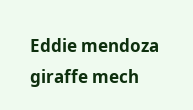Eddie mendoza giraffe mech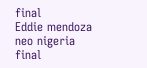final
Eddie mendoza neo nigeria final